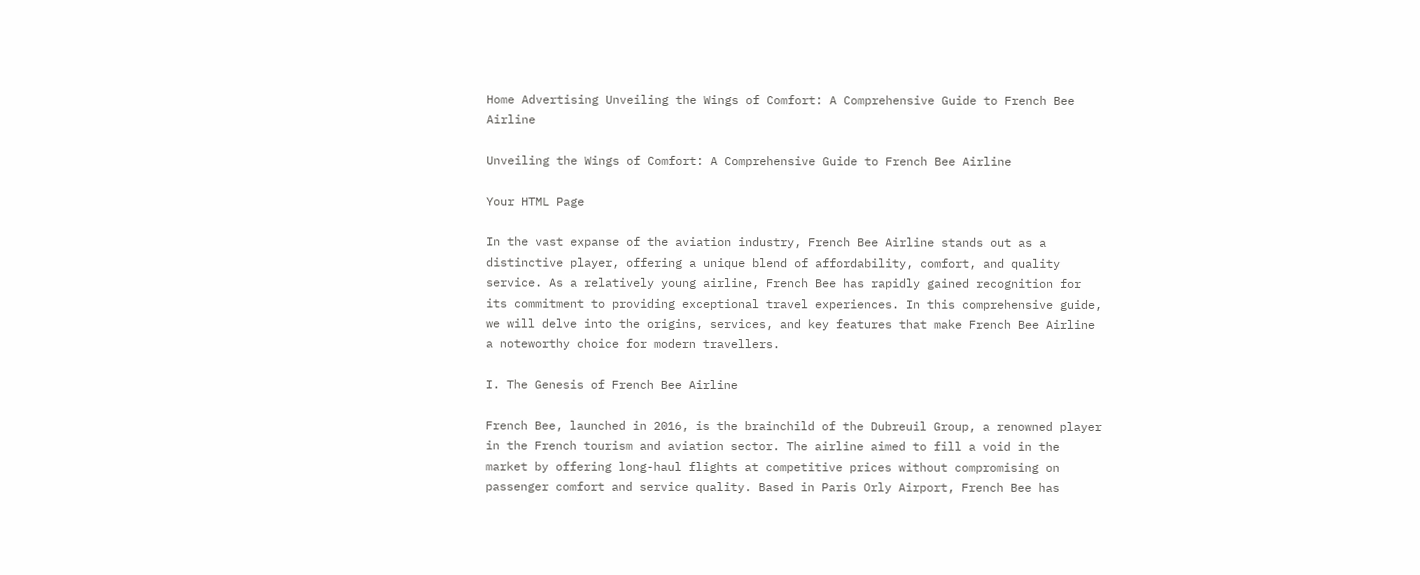Home Advertising Unveiling the Wings of Comfort: A Comprehensive Guide to French Bee Airline

Unveiling the Wings of Comfort: A Comprehensive Guide to French Bee Airline

Your HTML Page

In the vast expanse of the aviation industry, French Bee Airline stands out as a distinctive player, offering a unique blend of affordability, comfort, and quality service. As a relatively young airline, French Bee has rapidly gained recognition for its commitment to providing exceptional travel experiences. In this comprehensive guide, we will delve into the origins, services, and key features that make French Bee Airline a noteworthy choice for modern travellers.

I. The Genesis of French Bee Airline

French Bee, launched in 2016, is the brainchild of the Dubreuil Group, a renowned player in the French tourism and aviation sector. The airline aimed to fill a void in the market by offering long-haul flights at competitive prices without compromising on passenger comfort and service quality. Based in Paris Orly Airport, French Bee has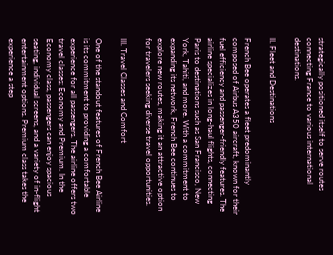strategically positioned itself to serve routes connecting France to various international destinations.

II. Fleet and Destinations

French Bee operates a fleet predominantly composed of Airbus A350 aircraft, known for their fuel efficiency and passenger-friendly features. The airline specializes in long-haul flights, connecting Paris to destinations such as San Francisco, New York, Tahiti, and more. With a commitment to expanding its network, French Bee continues to explore new routes, making it an attractive option for travelers seeking diverse travel opportunities.

III. Travel Classes and Comfort

One of the standout features of French Bee Airline is its commitment to providing a comfortable experience for all passengers. The airline offers two travel classes: Economy and Premium. In the Economy class, passengers can enjoy spacious seating, individual screens, and a variety of in-flight entertainment options. Premium class takes the experience a step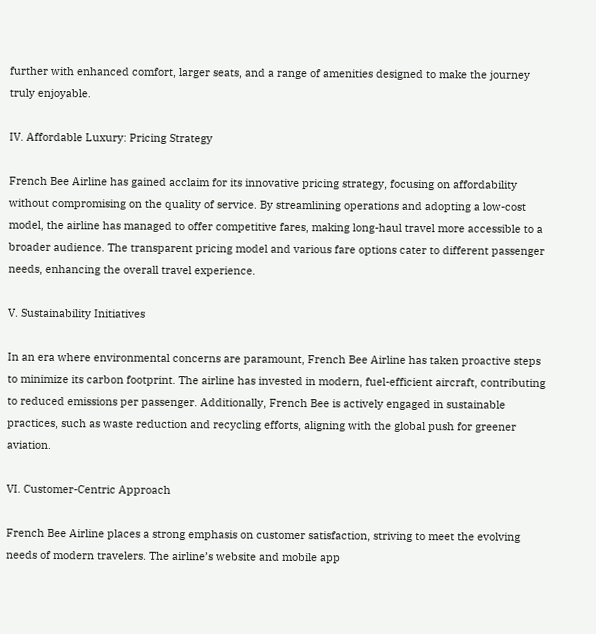further with enhanced comfort, larger seats, and a range of amenities designed to make the journey truly enjoyable.

IV. Affordable Luxury: Pricing Strategy

French Bee Airline has gained acclaim for its innovative pricing strategy, focusing on affordability without compromising on the quality of service. By streamlining operations and adopting a low-cost model, the airline has managed to offer competitive fares, making long-haul travel more accessible to a broader audience. The transparent pricing model and various fare options cater to different passenger needs, enhancing the overall travel experience.

V. Sustainability Initiatives

In an era where environmental concerns are paramount, French Bee Airline has taken proactive steps to minimize its carbon footprint. The airline has invested in modern, fuel-efficient aircraft, contributing to reduced emissions per passenger. Additionally, French Bee is actively engaged in sustainable practices, such as waste reduction and recycling efforts, aligning with the global push for greener aviation.

VI. Customer-Centric Approach

French Bee Airline places a strong emphasis on customer satisfaction, striving to meet the evolving needs of modern travelers. The airline’s website and mobile app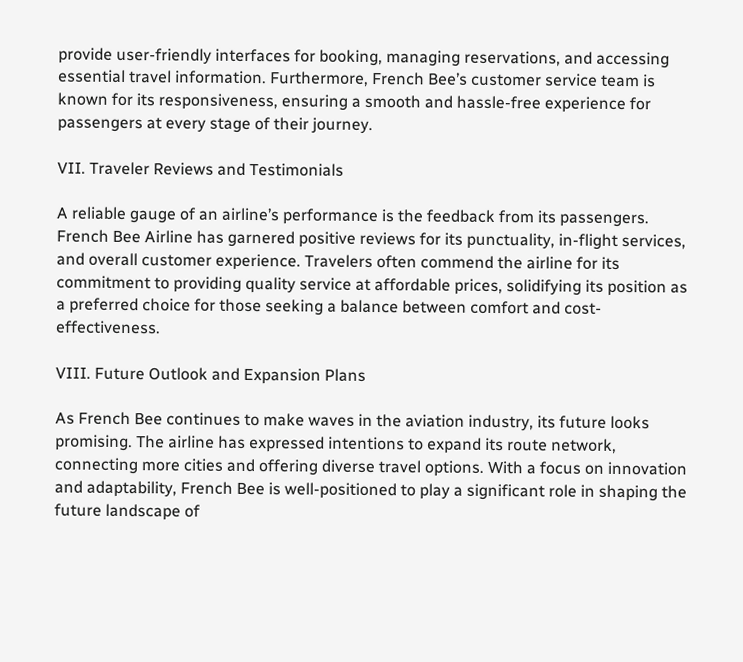provide user-friendly interfaces for booking, managing reservations, and accessing essential travel information. Furthermore, French Bee’s customer service team is known for its responsiveness, ensuring a smooth and hassle-free experience for passengers at every stage of their journey.

VII. Traveler Reviews and Testimonials

A reliable gauge of an airline’s performance is the feedback from its passengers. French Bee Airline has garnered positive reviews for its punctuality, in-flight services, and overall customer experience. Travelers often commend the airline for its commitment to providing quality service at affordable prices, solidifying its position as a preferred choice for those seeking a balance between comfort and cost-effectiveness.

VIII. Future Outlook and Expansion Plans

As French Bee continues to make waves in the aviation industry, its future looks promising. The airline has expressed intentions to expand its route network, connecting more cities and offering diverse travel options. With a focus on innovation and adaptability, French Bee is well-positioned to play a significant role in shaping the future landscape of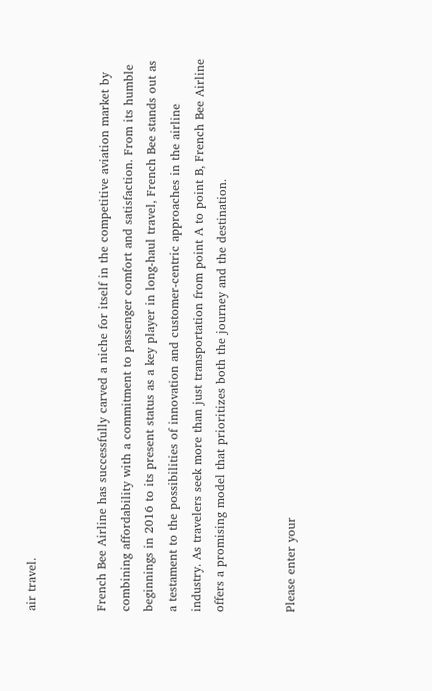air travel.


French Bee Airline has successfully carved a niche for itself in the competitive aviation market by combining affordability with a commitment to passenger comfort and satisfaction. From its humble beginnings in 2016 to its present status as a key player in long-haul travel, French Bee stands out as a testament to the possibilities of innovation and customer-centric approaches in the airline industry. As travelers seek more than just transportation from point A to point B, French Bee Airline offers a promising model that prioritizes both the journey and the destination.


Please enter your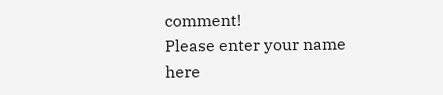comment!
Please enter your name here